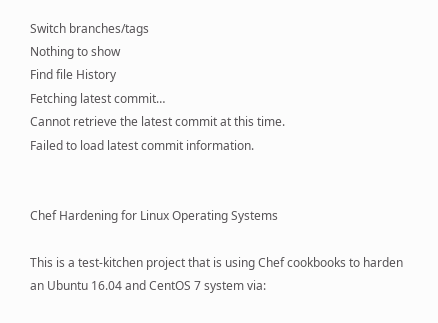Switch branches/tags
Nothing to show
Find file History
Fetching latest commit…
Cannot retrieve the latest commit at this time.
Failed to load latest commit information.


Chef Hardening for Linux Operating Systems

This is a test-kitchen project that is using Chef cookbooks to harden an Ubuntu 16.04 and CentOS 7 system via: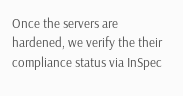Once the servers are hardened, we verify the their compliance status via InSpec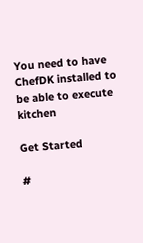You need to have ChefDK installed to be able to execute kitchen

Get Started

#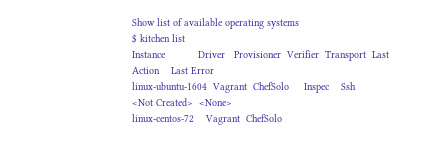Show list of available operating systems
$ kitchen list
Instance           Driver   Provisioner  Verifier  Transport  Last Action    Last Error
linux-ubuntu-1604  Vagrant  ChefSolo     Inspec    Ssh        <Not Created>  <None>
linux-centos-72    Vagrant  ChefSolo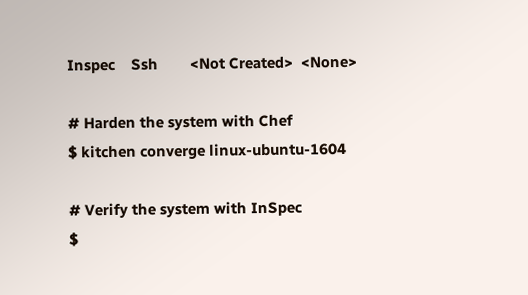Inspec    Ssh        <Not Created>  <None>

# Harden the system with Chef
$ kitchen converge linux-ubuntu-1604

# Verify the system with InSpec
$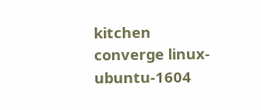kitchen converge linux-ubuntu-1604